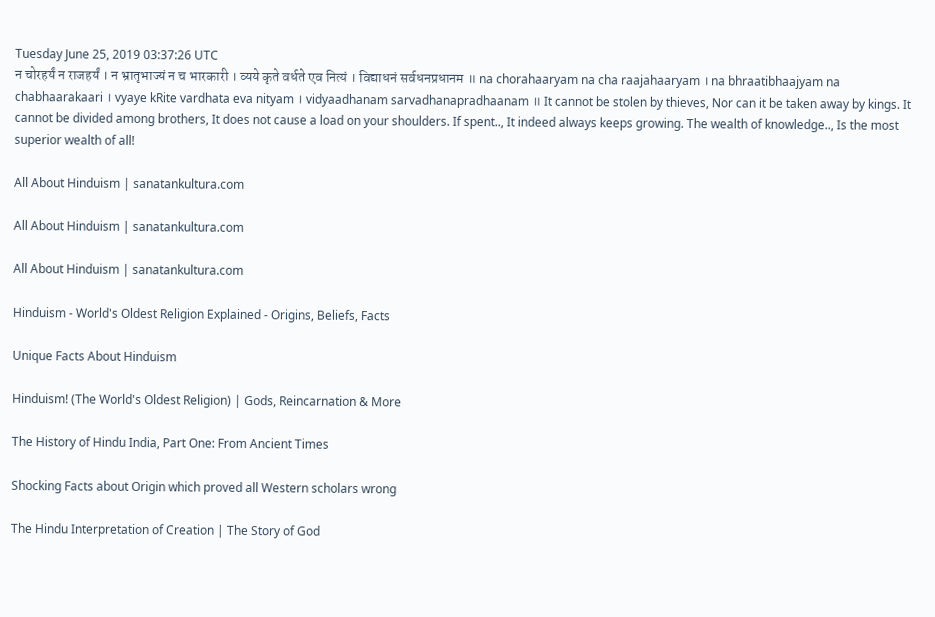Tuesday June 25, 2019 03:37:26 UTC
न चोरहर्यं न राजहर्यं । न भ्रातृभाज्यं न च भारकारी । व्यये कृते वर्धते एव नित्यं । विद्याधनं सर्वधनप्रधानम ॥ na chorahaaryam na cha raajahaaryam । na bhraatibhaajyam na chabhaarakaari । vyaye kRite vardhata eva nityam । vidyaadhanam sarvadhanapradhaanam ॥ It cannot be stolen by thieves, Nor can it be taken away by kings. It cannot be divided among brothers, It does not cause a load on your shoulders. If spent.., It indeed always keeps growing. The wealth of knowledge.., Is the most superior wealth of all!

All About Hinduism | sanatankultura.com

All About Hinduism | sanatankultura.com

All About Hinduism | sanatankultura.com

Hinduism - World's Oldest Religion Explained - Origins, Beliefs, Facts

Unique Facts About Hinduism

Hinduism! (The World's Oldest Religion) | Gods, Reincarnation & More

The History of Hindu India, Part One: From Ancient Times

Shocking Facts about Origin which proved all Western scholars wrong

The Hindu Interpretation of Creation | The Story of God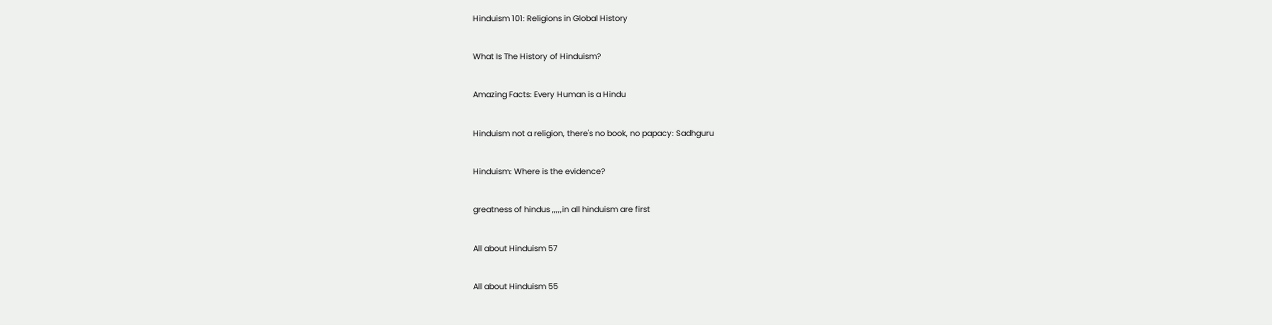Hinduism 101: Religions in Global History

What Is The History of Hinduism?

Amazing Facts: Every Human is a Hindu

Hinduism not a religion, there's no book, no papacy: Sadhguru

Hinduism: Where is the evidence?

greatness of hindus ,,,,,in all hinduism are first

All about Hinduism 57

All about Hinduism 55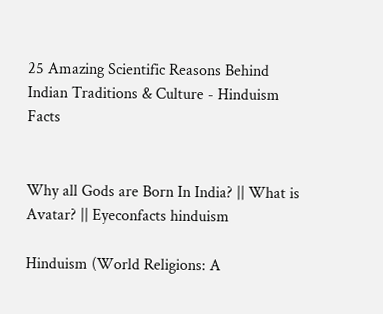25 Amazing Scientific Reasons Behind Indian Traditions & Culture - Hinduism Facts


Why all Gods are Born In India? || What is Avatar? || Eyeconfacts hinduism

Hinduism (World Religions: A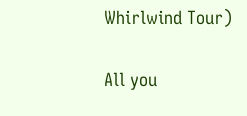Whirlwind Tour)

All you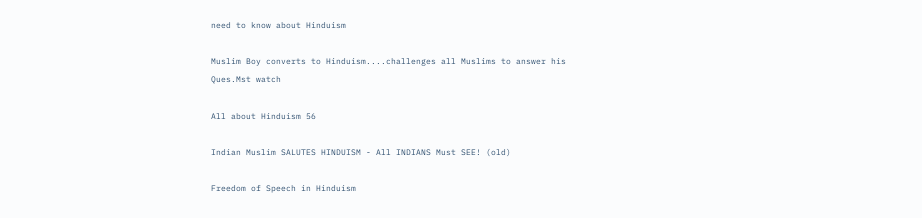need to know about Hinduism

Muslim Boy converts to Hinduism....challenges all Muslims to answer his Ques.Mst watch

All about Hinduism 56

Indian Muslim SALUTES HINDUISM - All INDIANS Must SEE! (old)

Freedom of Speech in Hinduism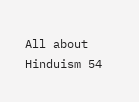All about Hinduism 54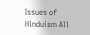Issues of Hinduism All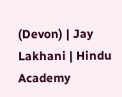(Devon) | Jay Lakhani | Hindu Academy